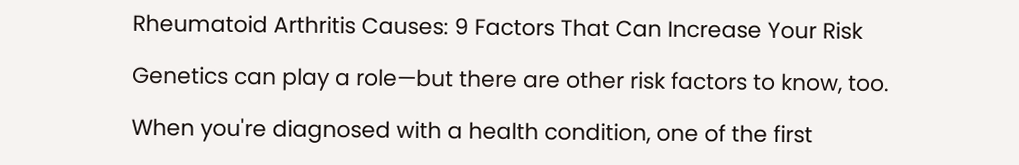Rheumatoid Arthritis Causes: 9 Factors That Can Increase Your Risk

Genetics can play a role—but there are other risk factors to know, too.

When you're diagnosed with a health condition, one of the first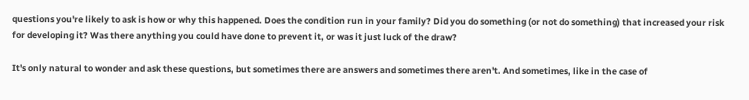questions you're likely to ask is how or why this happened. Does the condition run in your family? Did you do something (or not do something) that increased your risk for developing it? Was there anything you could have done to prevent it, or was it just luck of the draw?

It's only natural to wonder and ask these questions, but sometimes there are answers and sometimes there aren't. And sometimes, like in the case of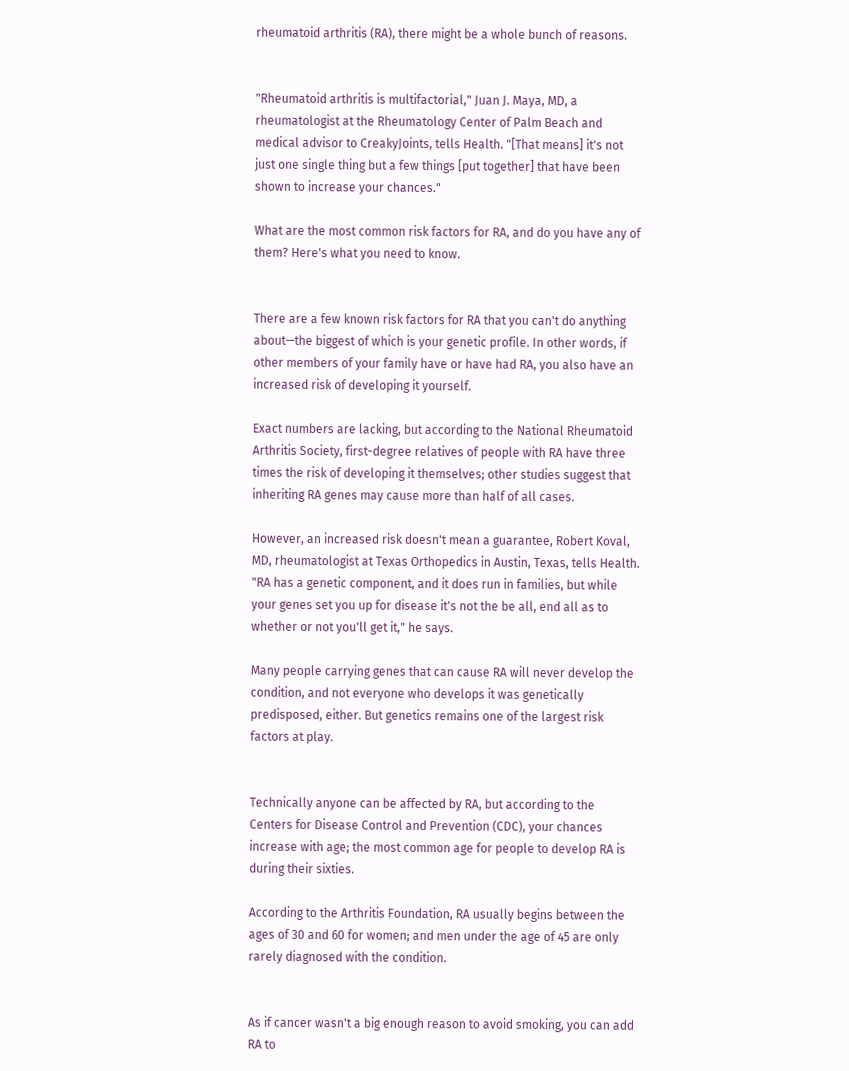rheumatoid arthritis (RA), there might be a whole bunch of reasons.


"Rheumatoid arthritis is multifactorial," Juan J. Maya, MD, a rheumatologist at the Rheumatology Center of Palm Beach and medical advisor to CreakyJoints, tells Health. "[That means] it's not just one single thing but a few things [put together] that have been shown to increase your chances."

What are the most common risk factors for RA, and do you have any of them? Here's what you need to know.


There are a few known risk factors for RA that you can't do anything about—the biggest of which is your genetic profile. In other words, if other members of your family have or have had RA, you also have an increased risk of developing it yourself.

Exact numbers are lacking, but according to the National Rheumatoid Arthritis Society, first-degree relatives of people with RA have three times the risk of developing it themselves; other studies suggest that inheriting RA genes may cause more than half of all cases.

However, an increased risk doesn't mean a guarantee, Robert Koval, MD, rheumatologist at Texas Orthopedics in Austin, Texas, tells Health. "RA has a genetic component, and it does run in families, but while your genes set you up for disease it's not the be all, end all as to whether or not you'll get it," he says.

Many people carrying genes that can cause RA will never develop the condition, and not everyone who develops it was genetically predisposed, either. But genetics remains one of the largest risk factors at play.


Technically anyone can be affected by RA, but according to the Centers for Disease Control and Prevention (CDC), your chances increase with age; the most common age for people to develop RA is during their sixties.

According to the Arthritis Foundation, RA usually begins between the ages of 30 and 60 for women; and men under the age of 45 are only rarely diagnosed with the condition.


As if cancer wasn't a big enough reason to avoid smoking, you can add RA to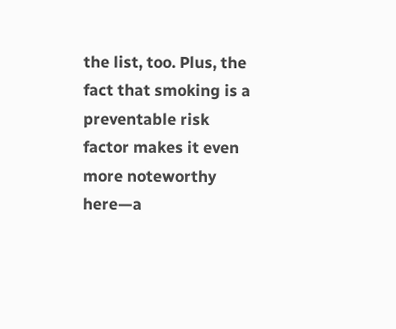the list, too. Plus, the fact that smoking is a preventable risk factor makes it even more noteworthy here—a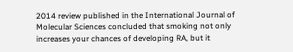2014 review published in the International Journal of Molecular Sciences concluded that smoking not only increases your chances of developing RA, but it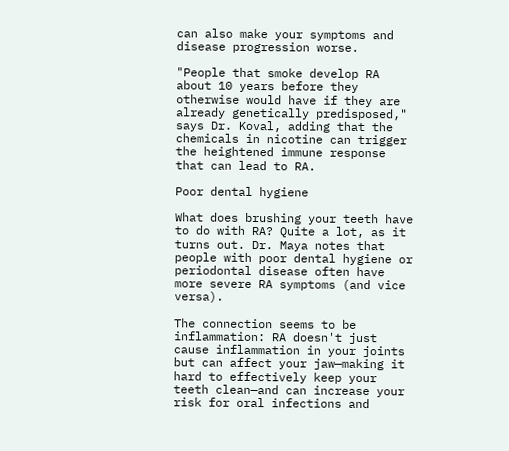can also make your symptoms and disease progression worse.

"People that smoke develop RA about 10 years before they otherwise would have if they are already genetically predisposed," says Dr. Koval, adding that the chemicals in nicotine can trigger the heightened immune response that can lead to RA.

Poor dental hygiene

What does brushing your teeth have to do with RA? Quite a lot, as it turns out. Dr. Maya notes that people with poor dental hygiene or periodontal disease often have more severe RA symptoms (and vice versa).

The connection seems to be inflammation: RA doesn't just cause inflammation in your joints but can affect your jaw—making it hard to effectively keep your teeth clean—and can increase your risk for oral infections and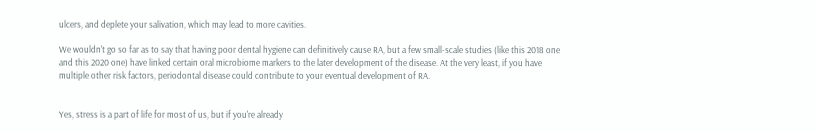ulcers, and deplete your salivation, which may lead to more cavities.

We wouldn't go so far as to say that having poor dental hygiene can definitively cause RA, but a few small-scale studies (like this 2018 one and this 2020 one) have linked certain oral microbiome markers to the later development of the disease. At the very least, if you have multiple other risk factors, periodontal disease could contribute to your eventual development of RA.


Yes, stress is a part of life for most of us, but if you're already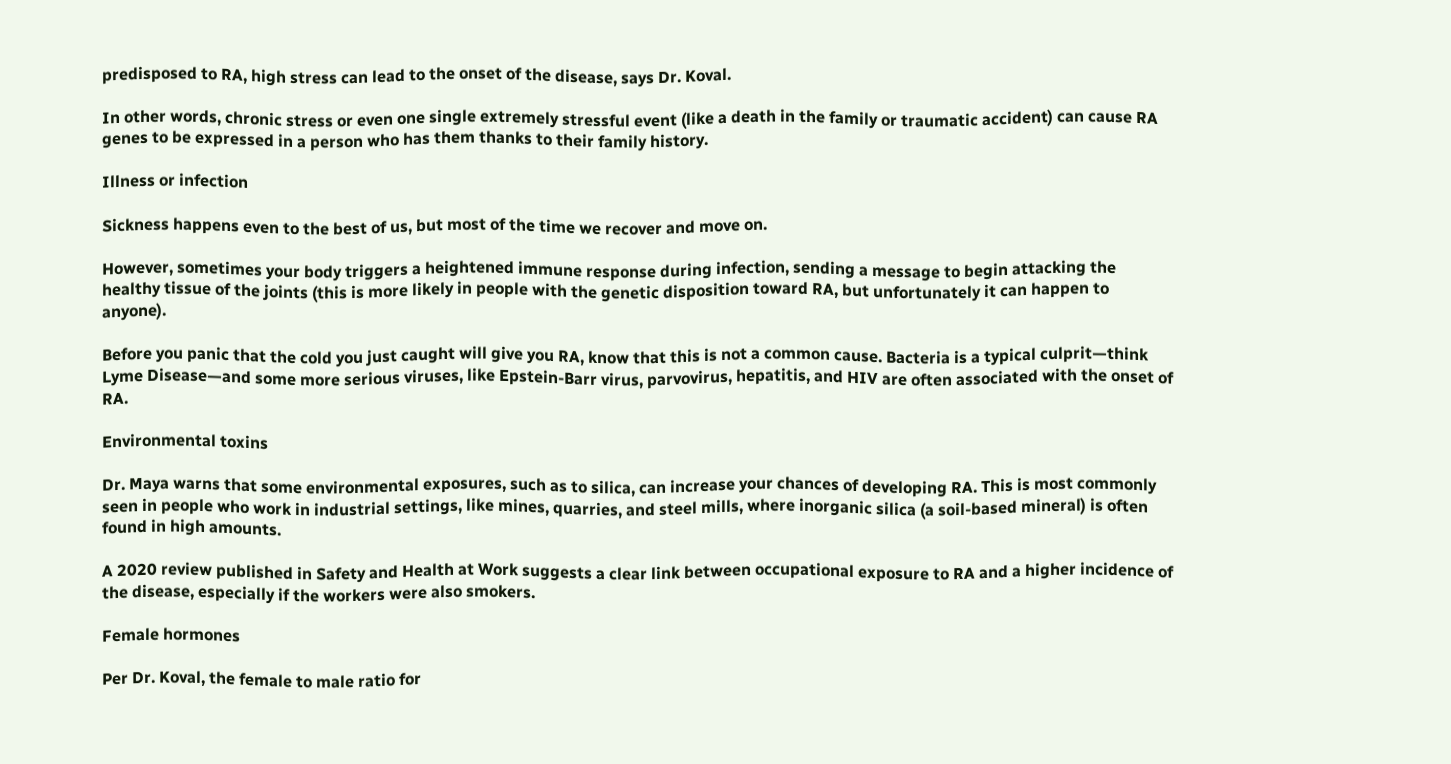predisposed to RA, high stress can lead to the onset of the disease, says Dr. Koval.

In other words, chronic stress or even one single extremely stressful event (like a death in the family or traumatic accident) can cause RA genes to be expressed in a person who has them thanks to their family history.

Illness or infection

Sickness happens even to the best of us, but most of the time we recover and move on.

However, sometimes your body triggers a heightened immune response during infection, sending a message to begin attacking the healthy tissue of the joints (this is more likely in people with the genetic disposition toward RA, but unfortunately it can happen to anyone).

Before you panic that the cold you just caught will give you RA, know that this is not a common cause. Bacteria is a typical culprit—think Lyme Disease—and some more serious viruses, like Epstein-Barr virus, parvovirus, hepatitis, and HIV are often associated with the onset of RA.

Environmental toxins

Dr. Maya warns that some environmental exposures, such as to silica, can increase your chances of developing RA. This is most commonly seen in people who work in industrial settings, like mines, quarries, and steel mills, where inorganic silica (a soil-based mineral) is often found in high amounts.

A 2020 review published in Safety and Health at Work suggests a clear link between occupational exposure to RA and a higher incidence of the disease, especially if the workers were also smokers.

Female hormones

Per Dr. Koval, the female to male ratio for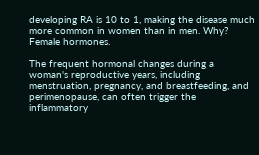developing RA is 10 to 1, making the disease much more common in women than in men. Why? Female hormones.

The frequent hormonal changes during a woman's reproductive years, including menstruation, pregnancy, and breastfeeding, and perimenopause, can often trigger the inflammatory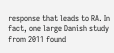response that leads to RA. In fact, one large Danish study from 2011 found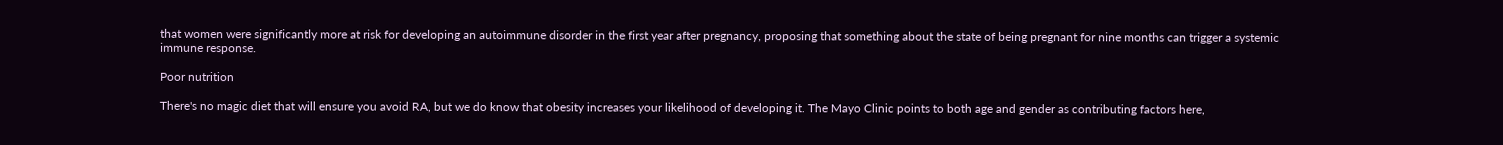that women were significantly more at risk for developing an autoimmune disorder in the first year after pregnancy, proposing that something about the state of being pregnant for nine months can trigger a systemic immune response.

Poor nutrition

There's no magic diet that will ensure you avoid RA, but we do know that obesity increases your likelihood of developing it. The Mayo Clinic points to both age and gender as contributing factors here,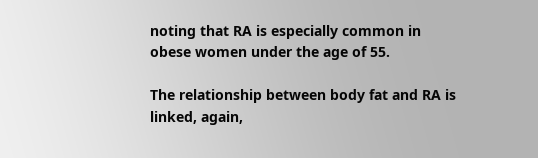noting that RA is especially common in obese women under the age of 55.

The relationship between body fat and RA is linked, again,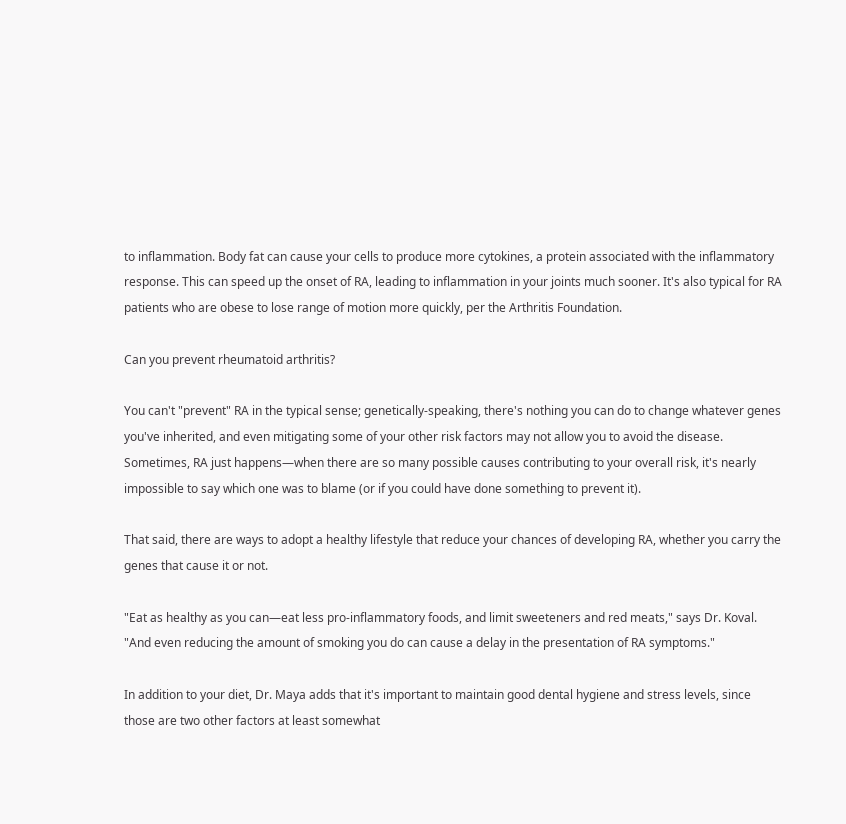to inflammation. Body fat can cause your cells to produce more cytokines, a protein associated with the inflammatory response. This can speed up the onset of RA, leading to inflammation in your joints much sooner. It's also typical for RA patients who are obese to lose range of motion more quickly, per the Arthritis Foundation.

Can you prevent rheumatoid arthritis?

You can't "prevent" RA in the typical sense; genetically-speaking, there's nothing you can do to change whatever genes you've inherited, and even mitigating some of your other risk factors may not allow you to avoid the disease. Sometimes, RA just happens—when there are so many possible causes contributing to your overall risk, it's nearly impossible to say which one was to blame (or if you could have done something to prevent it).

That said, there are ways to adopt a healthy lifestyle that reduce your chances of developing RA, whether you carry the genes that cause it or not.

"Eat as healthy as you can—eat less pro-inflammatory foods, and limit sweeteners and red meats," says Dr. Koval. "And even reducing the amount of smoking you do can cause a delay in the presentation of RA symptoms."

In addition to your diet, Dr. Maya adds that it's important to maintain good dental hygiene and stress levels, since those are two other factors at least somewhat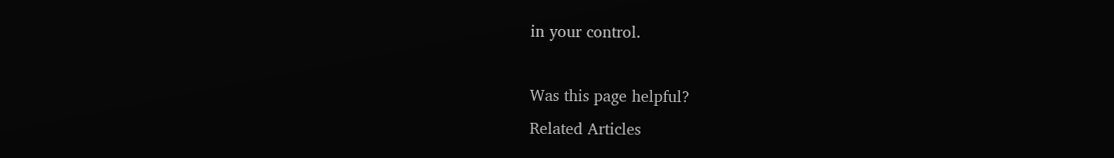in your control.

Was this page helpful?
Related Articles